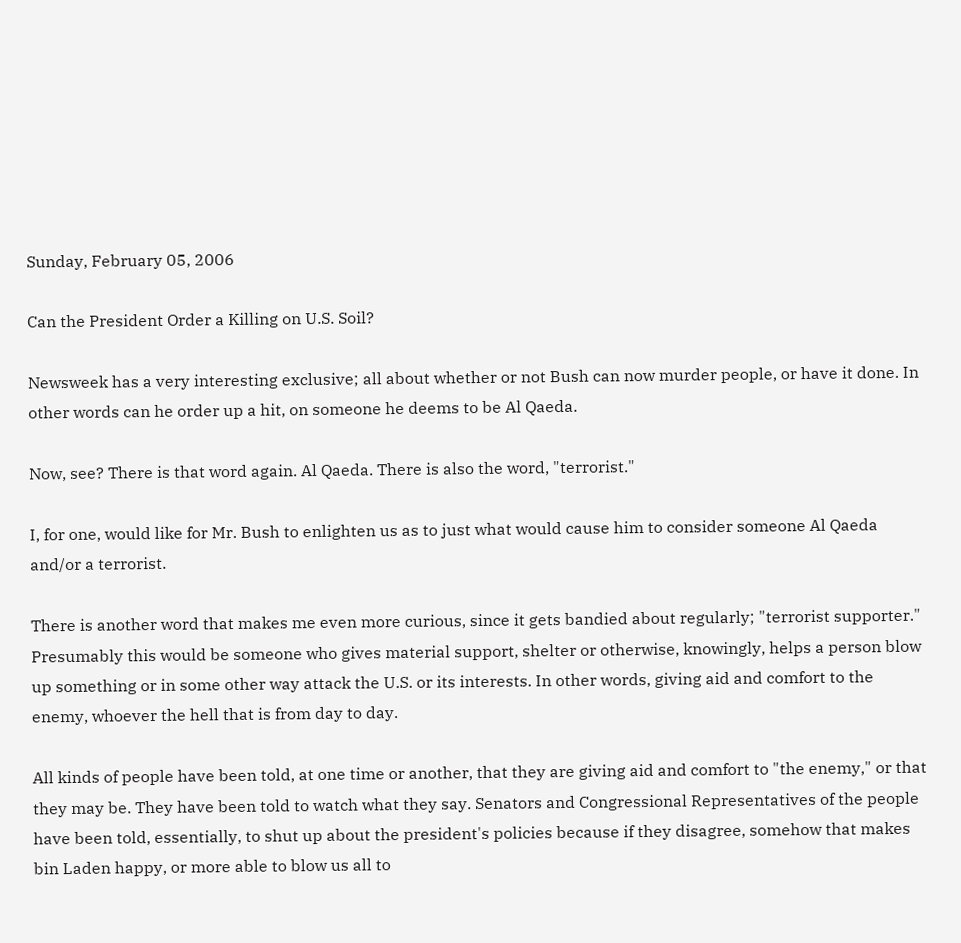Sunday, February 05, 2006

Can the President Order a Killing on U.S. Soil?

Newsweek has a very interesting exclusive; all about whether or not Bush can now murder people, or have it done. In other words can he order up a hit, on someone he deems to be Al Qaeda.

Now, see? There is that word again. Al Qaeda. There is also the word, "terrorist."

I, for one, would like for Mr. Bush to enlighten us as to just what would cause him to consider someone Al Qaeda and/or a terrorist.

There is another word that makes me even more curious, since it gets bandied about regularly; "terrorist supporter." Presumably this would be someone who gives material support, shelter or otherwise, knowingly, helps a person blow up something or in some other way attack the U.S. or its interests. In other words, giving aid and comfort to the enemy, whoever the hell that is from day to day.

All kinds of people have been told, at one time or another, that they are giving aid and comfort to "the enemy," or that they may be. They have been told to watch what they say. Senators and Congressional Representatives of the people have been told, essentially, to shut up about the president's policies because if they disagree, somehow that makes bin Laden happy, or more able to blow us all to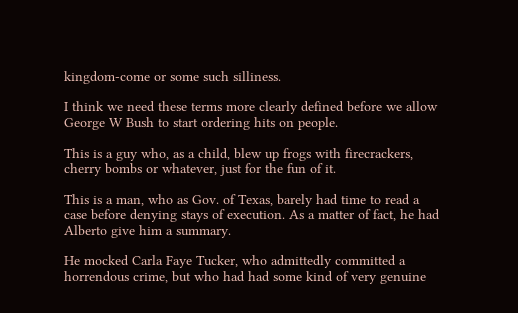kingdom-come or some such silliness.

I think we need these terms more clearly defined before we allow George W Bush to start ordering hits on people.

This is a guy who, as a child, blew up frogs with firecrackers, cherry bombs or whatever, just for the fun of it.

This is a man, who as Gov. of Texas, barely had time to read a case before denying stays of execution. As a matter of fact, he had Alberto give him a summary.

He mocked Carla Faye Tucker, who admittedly committed a horrendous crime, but who had had some kind of very genuine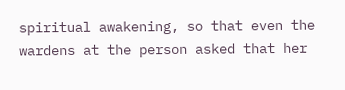spiritual awakening, so that even the wardens at the person asked that her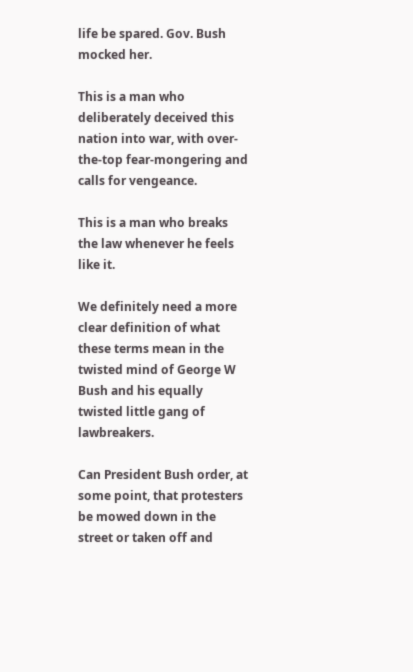life be spared. Gov. Bush mocked her.

This is a man who deliberately deceived this nation into war, with over-the-top fear-mongering and calls for vengeance.

This is a man who breaks the law whenever he feels like it.

We definitely need a more clear definition of what these terms mean in the twisted mind of George W Bush and his equally twisted little gang of lawbreakers.

Can President Bush order, at some point, that protesters be mowed down in the street or taken off and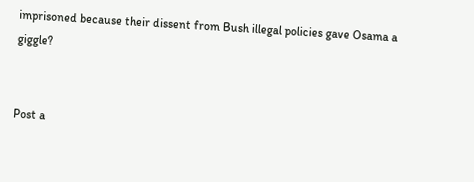imprisoned because their dissent from Bush illegal policies gave Osama a giggle?


Post a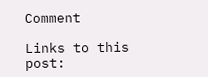Comment

Links to this post: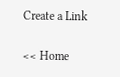Create a Link

<< Home